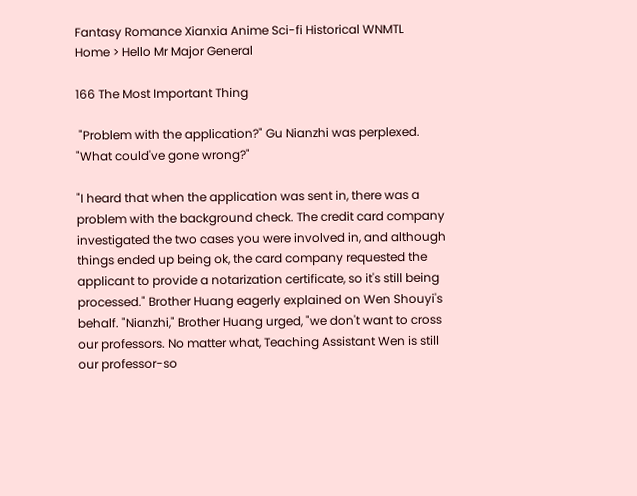Fantasy Romance Xianxia Anime Sci-fi Historical WNMTL
Home > Hello Mr Major General

166 The Most Important Thing

 "Problem with the application?" Gu Nianzhi was perplexed. "What could've gone wrong?"

"I heard that when the application was sent in, there was a problem with the background check. The credit card company investigated the two cases you were involved in, and although things ended up being ok, the card company requested the applicant to provide a notarization certificate, so it's still being processed." Brother Huang eagerly explained on Wen Shouyi's behalf. "Nianzhi," Brother Huang urged, "we don't want to cross our professors. No matter what, Teaching Assistant Wen is still our professor-so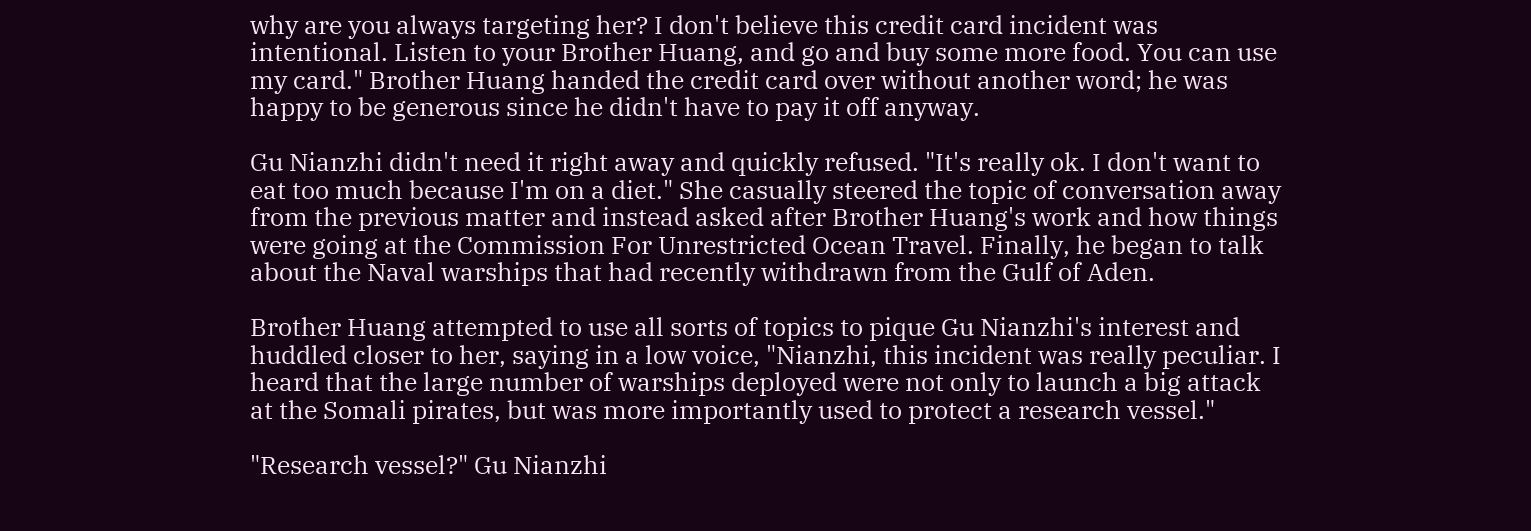why are you always targeting her? I don't believe this credit card incident was intentional. Listen to your Brother Huang, and go and buy some more food. You can use my card." Brother Huang handed the credit card over without another word; he was happy to be generous since he didn't have to pay it off anyway.

Gu Nianzhi didn't need it right away and quickly refused. "It's really ok. I don't want to eat too much because I'm on a diet." She casually steered the topic of conversation away from the previous matter and instead asked after Brother Huang's work and how things were going at the Commission For Unrestricted Ocean Travel. Finally, he began to talk about the Naval warships that had recently withdrawn from the Gulf of Aden.

Brother Huang attempted to use all sorts of topics to pique Gu Nianzhi's interest and huddled closer to her, saying in a low voice, "Nianzhi, this incident was really peculiar. I heard that the large number of warships deployed were not only to launch a big attack at the Somali pirates, but was more importantly used to protect a research vessel."

"Research vessel?" Gu Nianzhi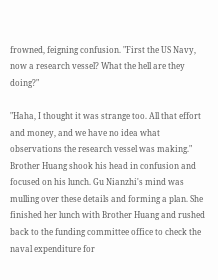frowned, feigning confusion. "First the US Navy, now a research vessel? What the hell are they doing?"

"Haha, I thought it was strange too. All that effort and money, and we have no idea what observations the research vessel was making." Brother Huang shook his head in confusion and focused on his lunch. Gu Nianzhi's mind was mulling over these details and forming a plan. She finished her lunch with Brother Huang and rushed back to the funding committee office to check the naval expenditure for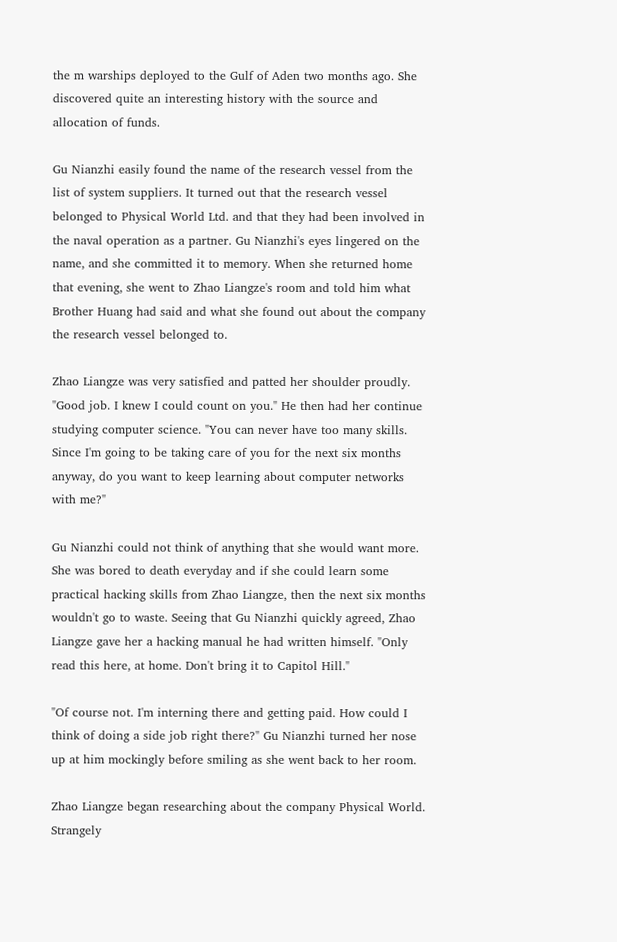the m warships deployed to the Gulf of Aden two months ago. She discovered quite an interesting history with the source and allocation of funds.

Gu Nianzhi easily found the name of the research vessel from the list of system suppliers. It turned out that the research vessel belonged to Physical World Ltd. and that they had been involved in the naval operation as a partner. Gu Nianzhi's eyes lingered on the name, and she committed it to memory. When she returned home that evening, she went to Zhao Liangze's room and told him what Brother Huang had said and what she found out about the company the research vessel belonged to.

Zhao Liangze was very satisfied and patted her shoulder proudly. "Good job. I knew I could count on you." He then had her continue studying computer science. "You can never have too many skills. Since I'm going to be taking care of you for the next six months anyway, do you want to keep learning about computer networks with me?"

Gu Nianzhi could not think of anything that she would want more. She was bored to death everyday and if she could learn some practical hacking skills from Zhao Liangze, then the next six months wouldn't go to waste. Seeing that Gu Nianzhi quickly agreed, Zhao Liangze gave her a hacking manual he had written himself. "Only read this here, at home. Don't bring it to Capitol Hill."

"Of course not. I'm interning there and getting paid. How could I think of doing a side job right there?" Gu Nianzhi turned her nose up at him mockingly before smiling as she went back to her room.

Zhao Liangze began researching about the company Physical World. Strangely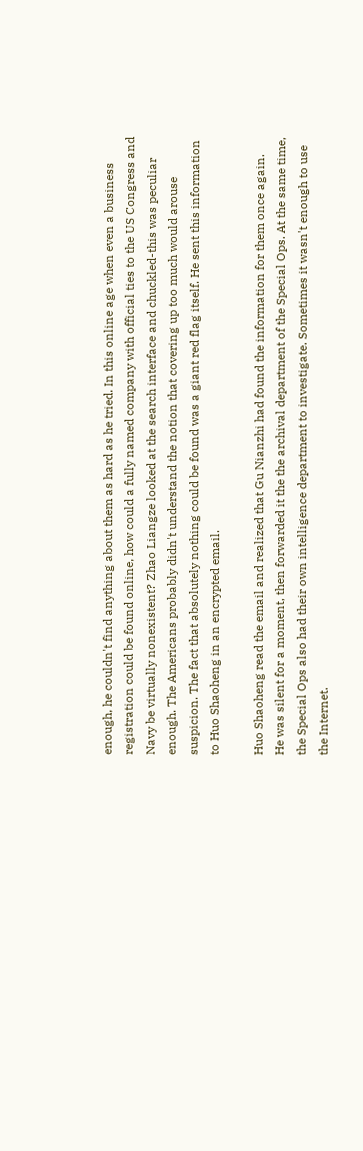enough, he couldn't find anything about them as hard as he tried. In this online age when even a business registration could be found online, how could a fully named company with official ties to the US Congress and Navy be virtually nonexistent? Zhao Liangze looked at the search interface and chuckled-this was peculiar enough. The Americans probably didn't understand the notion that covering up too much would arouse suspicion. The fact that absolutely nothing could be found was a giant red flag itself. He sent this information to Huo Shaoheng in an encrypted email.

Huo Shaoheng read the email and realized that Gu Nianzhi had found the information for them once again. He was silent for a moment, then forwarded it the the archival department of the Special Ops. At the same time, the Special Ops also had their own intelligence department to investigate. Sometimes it wasn't enough to use the Internet.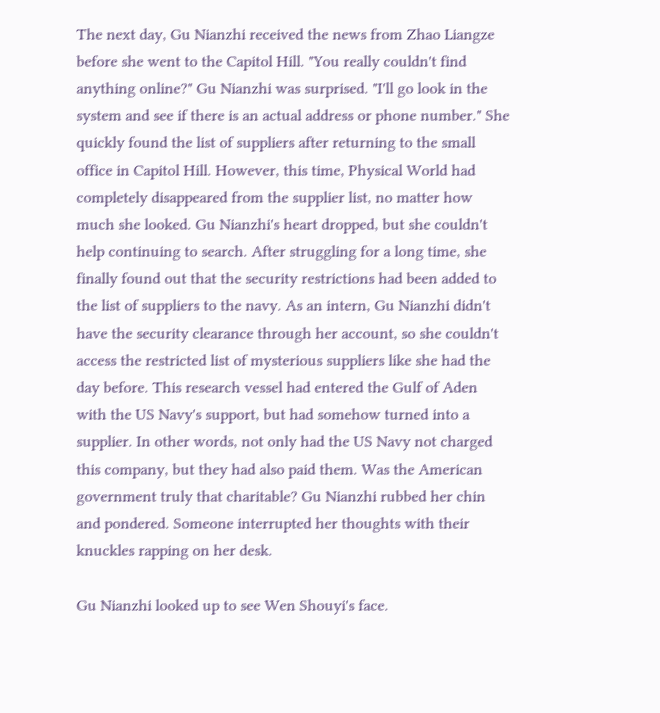The next day, Gu Nianzhi received the news from Zhao Liangze before she went to the Capitol Hill. "You really couldn't find anything online?" Gu Nianzhi was surprised. "I'll go look in the system and see if there is an actual address or phone number." She quickly found the list of suppliers after returning to the small office in Capitol Hill. However, this time, Physical World had completely disappeared from the supplier list, no matter how much she looked. Gu Nianzhi's heart dropped, but she couldn't help continuing to search. After struggling for a long time, she finally found out that the security restrictions had been added to the list of suppliers to the navy. As an intern, Gu Nianzhi didn't have the security clearance through her account, so she couldn't access the restricted list of mysterious suppliers like she had the day before. This research vessel had entered the Gulf of Aden with the US Navy's support, but had somehow turned into a supplier. In other words, not only had the US Navy not charged this company, but they had also paid them. Was the American government truly that charitable? Gu Nianzhi rubbed her chin and pondered. Someone interrupted her thoughts with their knuckles rapping on her desk.

Gu Nianzhi looked up to see Wen Shouyi's face.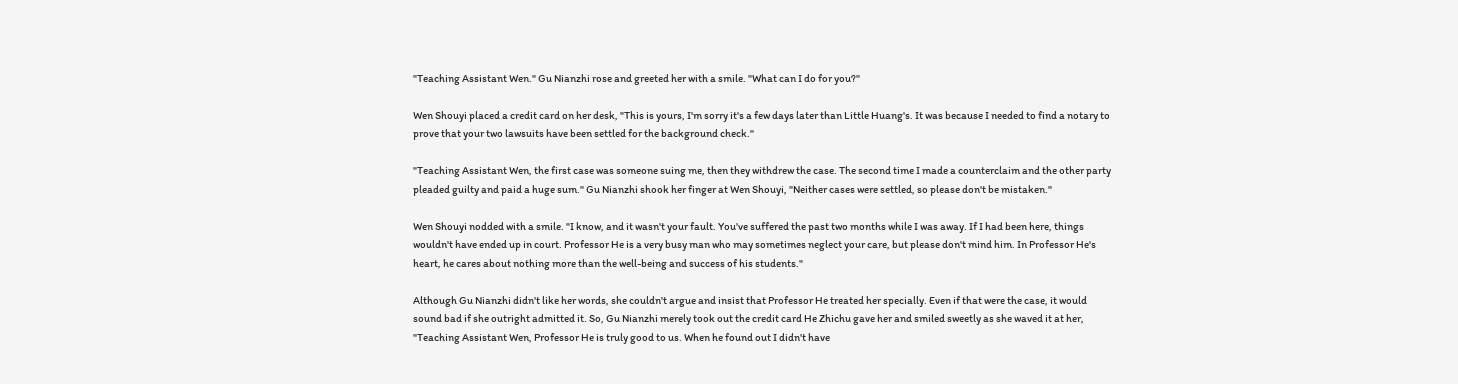"Teaching Assistant Wen." Gu Nianzhi rose and greeted her with a smile. "What can I do for you?"

Wen Shouyi placed a credit card on her desk, "This is yours, I'm sorry it's a few days later than Little Huang's. It was because I needed to find a notary to prove that your two lawsuits have been settled for the background check."

"Teaching Assistant Wen, the first case was someone suing me, then they withdrew the case. The second time I made a counterclaim and the other party pleaded guilty and paid a huge sum." Gu Nianzhi shook her finger at Wen Shouyi, "Neither cases were settled, so please don't be mistaken."

Wen Shouyi nodded with a smile. "I know, and it wasn't your fault. You've suffered the past two months while I was away. If I had been here, things wouldn't have ended up in court. Professor He is a very busy man who may sometimes neglect your care, but please don't mind him. In Professor He's heart, he cares about nothing more than the well-being and success of his students."

Although Gu Nianzhi didn't like her words, she couldn't argue and insist that Professor He treated her specially. Even if that were the case, it would sound bad if she outright admitted it. So, Gu Nianzhi merely took out the credit card He Zhichu gave her and smiled sweetly as she waved it at her, "Teaching Assistant Wen, Professor He is truly good to us. When he found out I didn't have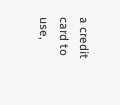a credit card to use,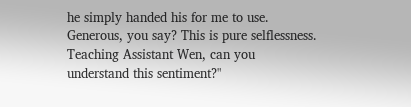he simply handed his for me to use. Generous, you say? This is pure selflessness. Teaching Assistant Wen, can you understand this sentiment?"